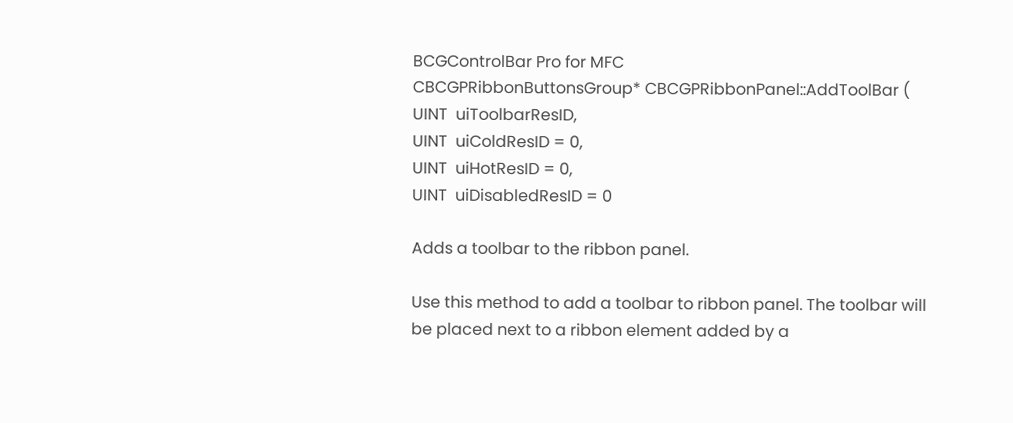BCGControlBar Pro for MFC
CBCGPRibbonButtonsGroup* CBCGPRibbonPanel::AddToolBar ( UINT  uiToolbarResID,
UINT  uiColdResID = 0,
UINT  uiHotResID = 0,
UINT  uiDisabledResID = 0

Adds a toolbar to the ribbon panel.

Use this method to add a toolbar to ribbon panel. The toolbar will be placed next to a ribbon element added by a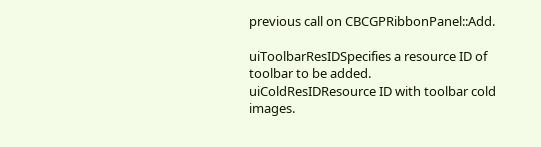previous call on CBCGPRibbonPanel::Add.

uiToolbarResIDSpecifies a resource ID of toolbar to be added.
uiColdResIDResource ID with toolbar cold images.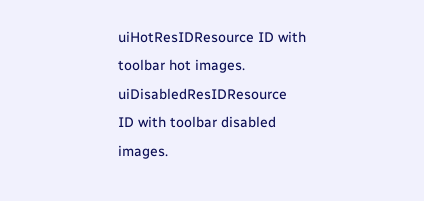uiHotResIDResource ID with toolbar hot images.
uiDisabledResIDResource ID with toolbar disabled images.